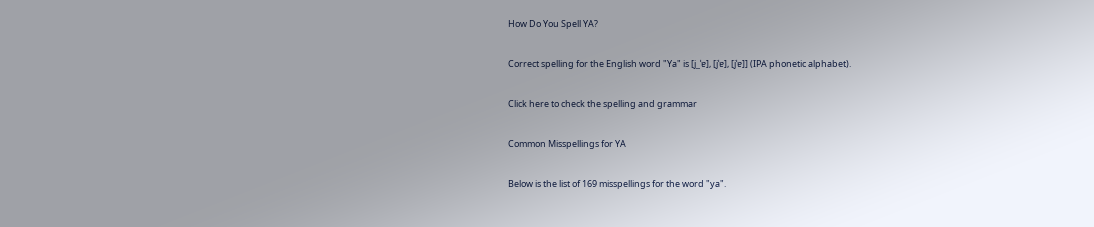How Do You Spell YA?

Correct spelling for the English word "Ya" is [j_ˈɐ], [jˈɐ], [jˈɐ]] (IPA phonetic alphabet).

Click here to check the spelling and grammar

Common Misspellings for YA

Below is the list of 169 misspellings for the word "ya".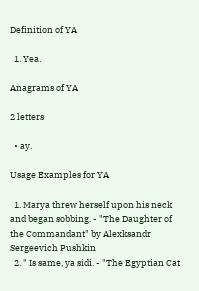Definition of YA

  1. Yea.

Anagrams of YA

2 letters

  • ay.

Usage Examples for YA

  1. Marya threw herself upon his neck and began sobbing. - "The Daughter of the Commandant" by Alexksandr Sergeevich Pushkin
  2. " Is same, ya sidi. - "The Egyptian Cat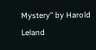Mystery" by Harold Leland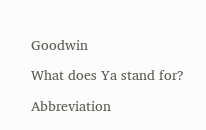Goodwin

What does Ya stand for?

Abbreviation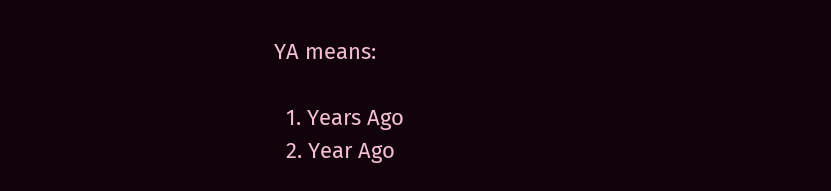YA means:

  1. Years Ago
  2. Year Ago